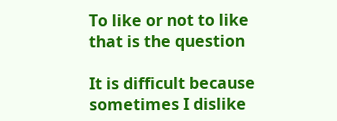To like or not to like that is the question

It is difficult because sometimes I dislike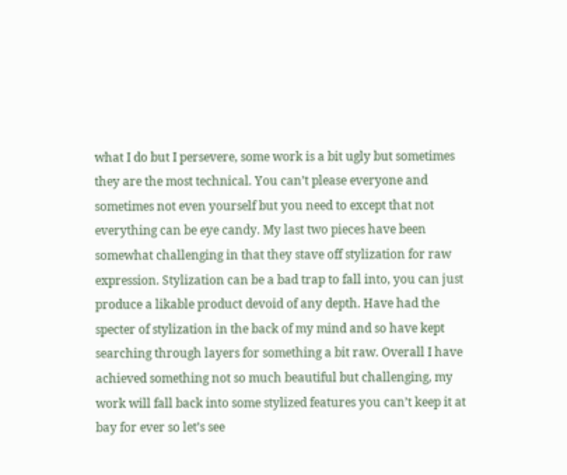what I do but I persevere, some work is a bit ugly but sometimes they are the most technical. You can’t please everyone and sometimes not even yourself but you need to except that not everything can be eye candy. My last two pieces have been somewhat challenging in that they stave off stylization for raw expression. Stylization can be a bad trap to fall into, you can just produce a likable product devoid of any depth. Have had the specter of stylization in the back of my mind and so have kept searching through layers for something a bit raw. Overall I have achieved something not so much beautiful but challenging, my work will fall back into some stylized features you can’t keep it at bay for ever so let’s see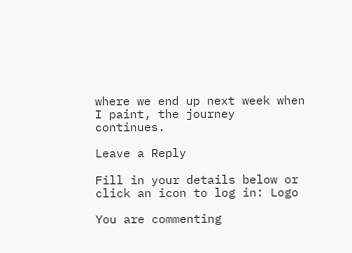where we end up next week when I paint, the journey continues.

Leave a Reply

Fill in your details below or click an icon to log in: Logo

You are commenting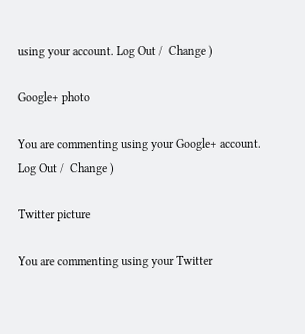using your account. Log Out /  Change )

Google+ photo

You are commenting using your Google+ account. Log Out /  Change )

Twitter picture

You are commenting using your Twitter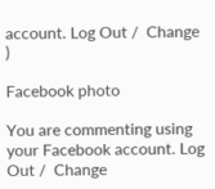account. Log Out /  Change )

Facebook photo

You are commenting using your Facebook account. Log Out /  Change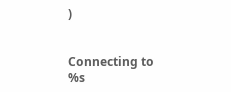)


Connecting to %s